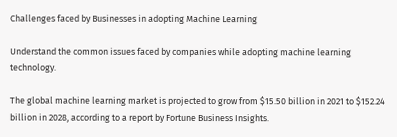Challenges faced by Businesses in adopting Machine Learning

Understand the common issues faced by companies while adopting machine learning technology.

The global machine learning market is projected to grow from $15.50 billion in 2021 to $152.24 billion in 2028, according to a report by Fortune Business Insights.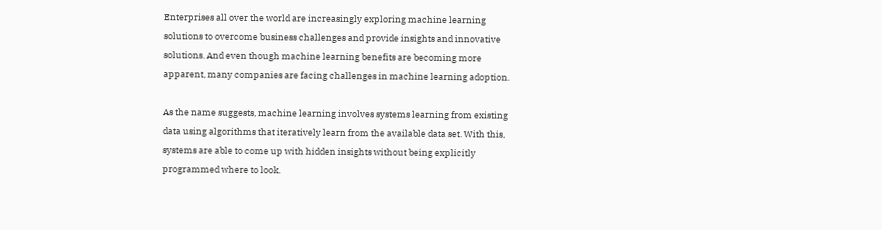Enterprises all over the world are increasingly exploring machine learning solutions to overcome business challenges and provide insights and innovative solutions. And even though machine learning benefits are becoming more apparent, many companies are facing challenges in machine learning adoption.

As the name suggests, machine learning involves systems learning from existing data using algorithms that iteratively learn from the available data set. With this, systems are able to come up with hidden insights without being explicitly programmed where to look.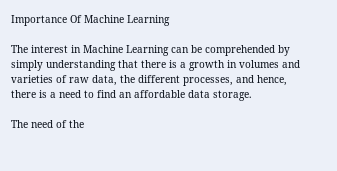Importance Of Machine Learning

The interest in Machine Learning can be comprehended by simply understanding that there is a growth in volumes and varieties of raw data, the different processes, and hence, there is a need to find an affordable data storage.

The need of the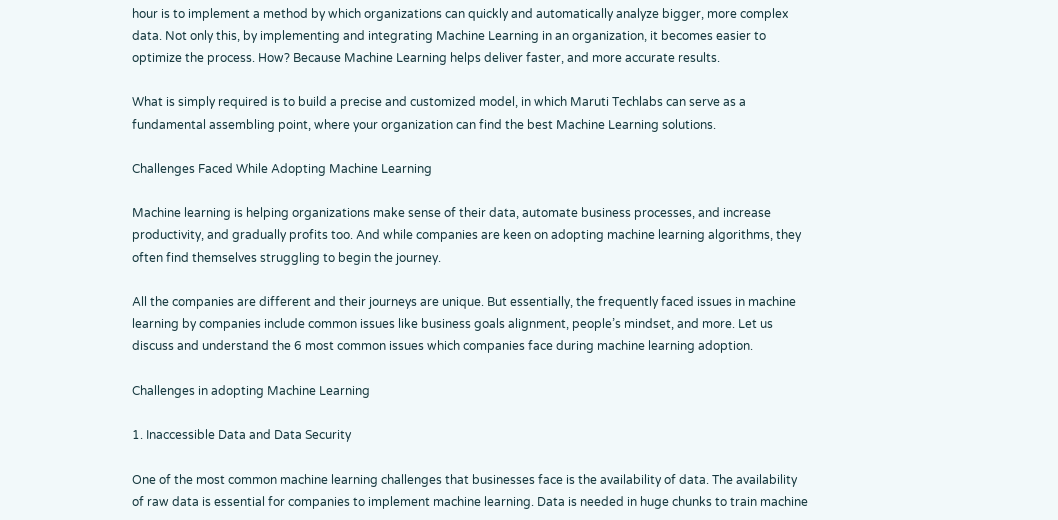hour is to implement a method by which organizations can quickly and automatically analyze bigger, more complex data. Not only this, by implementing and integrating Machine Learning in an organization, it becomes easier to optimize the process. How? Because Machine Learning helps deliver faster, and more accurate results.

What is simply required is to build a precise and customized model, in which Maruti Techlabs can serve as a fundamental assembling point, where your organization can find the best Machine Learning solutions.

Challenges Faced While Adopting Machine Learning

Machine learning is helping organizations make sense of their data, automate business processes, and increase productivity, and gradually profits too. And while companies are keen on adopting machine learning algorithms, they often find themselves struggling to begin the journey.

All the companies are different and their journeys are unique. But essentially, the frequently faced issues in machine learning by companies include common issues like business goals alignment, people’s mindset, and more. Let us discuss and understand the 6 most common issues which companies face during machine learning adoption.

Challenges in adopting Machine Learning

1. Inaccessible Data and Data Security

One of the most common machine learning challenges that businesses face is the availability of data. The availability of raw data is essential for companies to implement machine learning. Data is needed in huge chunks to train machine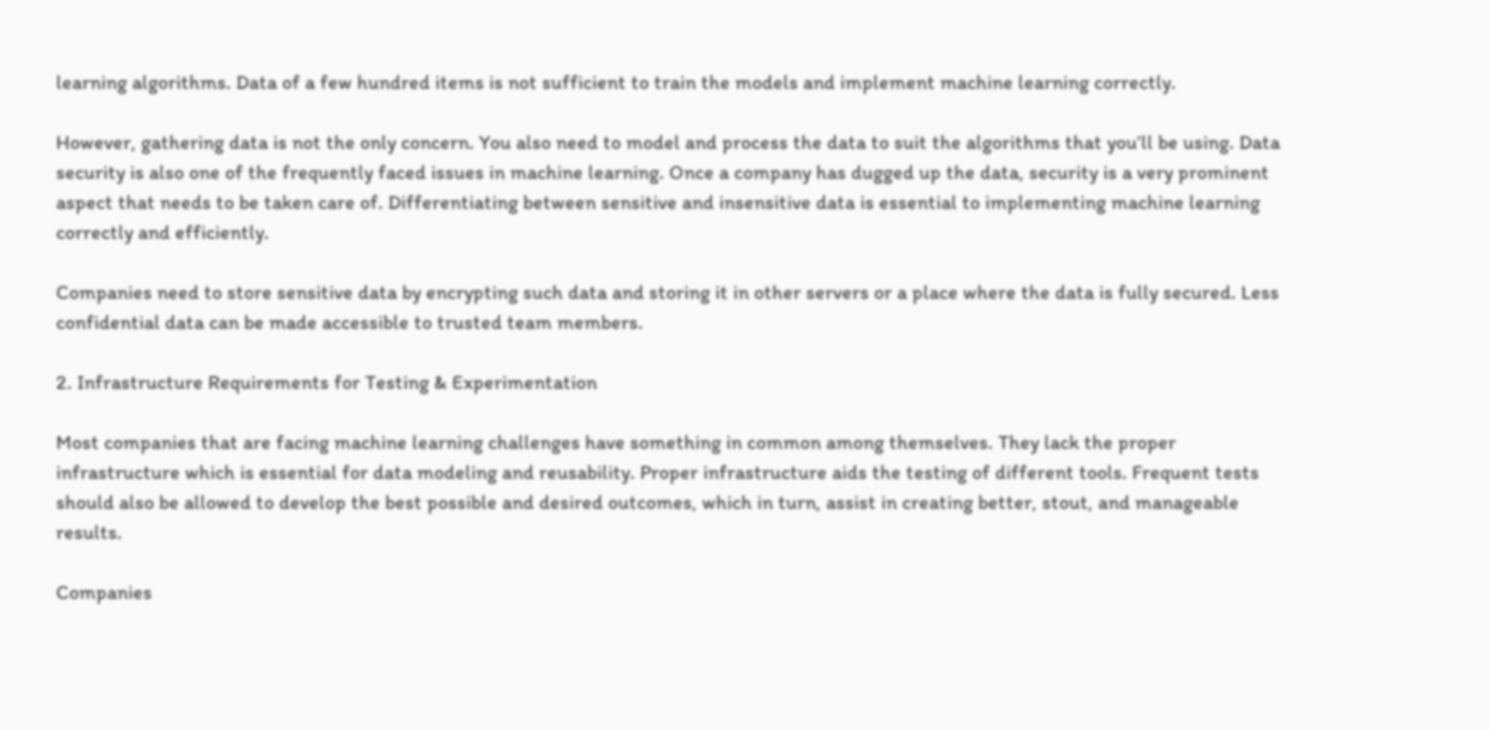learning algorithms. Data of a few hundred items is not sufficient to train the models and implement machine learning correctly.

However, gathering data is not the only concern. You also need to model and process the data to suit the algorithms that you’ll be using. Data security is also one of the frequently faced issues in machine learning. Once a company has dugged up the data, security is a very prominent aspect that needs to be taken care of. Differentiating between sensitive and insensitive data is essential to implementing machine learning correctly and efficiently.

Companies need to store sensitive data by encrypting such data and storing it in other servers or a place where the data is fully secured. Less confidential data can be made accessible to trusted team members.

2. Infrastructure Requirements for Testing & Experimentation

Most companies that are facing machine learning challenges have something in common among themselves. They lack the proper infrastructure which is essential for data modeling and reusability. Proper infrastructure aids the testing of different tools. Frequent tests should also be allowed to develop the best possible and desired outcomes, which in turn, assist in creating better, stout, and manageable results.

Companies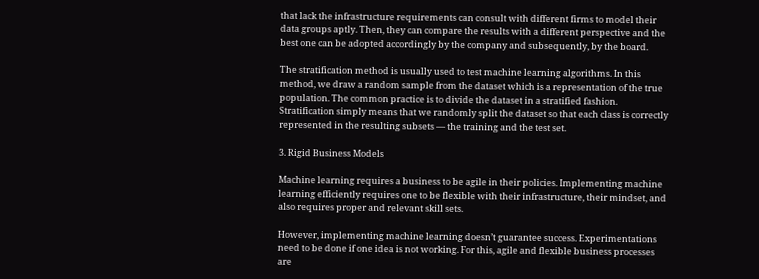that lack the infrastructure requirements can consult with different firms to model their data groups aptly. Then, they can compare the results with a different perspective and the best one can be adopted accordingly by the company and subsequently, by the board.

The stratification method is usually used to test machine learning algorithms. In this method, we draw a random sample from the dataset which is a representation of the true population. The common practice is to divide the dataset in a stratified fashion. Stratification simply means that we randomly split the dataset so that each class is correctly represented in the resulting subsets — the training and the test set.

3. Rigid Business Models

Machine learning requires a business to be agile in their policies. Implementing machine learning efficiently requires one to be flexible with their infrastructure, their mindset, and also requires proper and relevant skill sets.

However, implementing machine learning doesn’t guarantee success. Experimentations need to be done if one idea is not working. For this, agile and flexible business processes are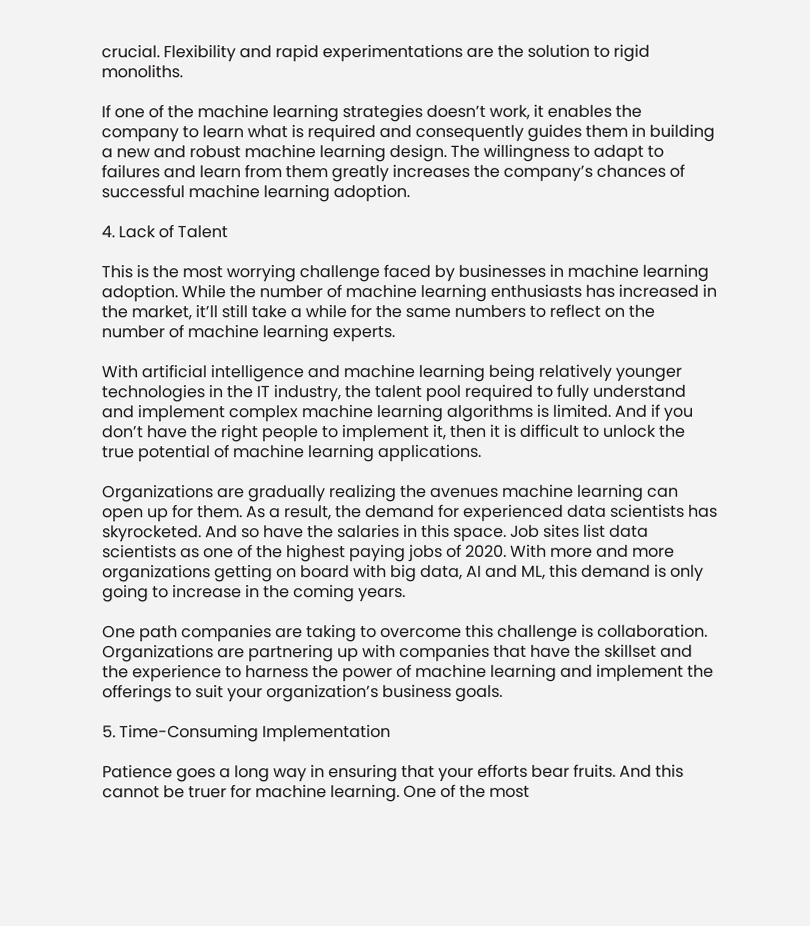crucial. Flexibility and rapid experimentations are the solution to rigid monoliths.

If one of the machine learning strategies doesn’t work, it enables the company to learn what is required and consequently guides them in building a new and robust machine learning design. The willingness to adapt to failures and learn from them greatly increases the company’s chances of successful machine learning adoption.

4. Lack of Talent

This is the most worrying challenge faced by businesses in machine learning adoption. While the number of machine learning enthusiasts has increased in the market, it’ll still take a while for the same numbers to reflect on the number of machine learning experts.

With artificial intelligence and machine learning being relatively younger technologies in the IT industry, the talent pool required to fully understand and implement complex machine learning algorithms is limited. And if you don’t have the right people to implement it, then it is difficult to unlock the true potential of machine learning applications.

Organizations are gradually realizing the avenues machine learning can open up for them. As a result, the demand for experienced data scientists has skyrocketed. And so have the salaries in this space. Job sites list data scientists as one of the highest paying jobs of 2020. With more and more organizations getting on board with big data, AI and ML, this demand is only going to increase in the coming years.

One path companies are taking to overcome this challenge is collaboration. Organizations are partnering up with companies that have the skillset and the experience to harness the power of machine learning and implement the offerings to suit your organization’s business goals.

5. Time-Consuming Implementation

Patience goes a long way in ensuring that your efforts bear fruits. And this cannot be truer for machine learning. One of the most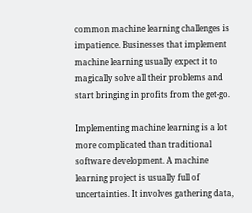common machine learning challenges is impatience. Businesses that implement machine learning usually expect it to magically solve all their problems and start bringing in profits from the get-go.

Implementing machine learning is a lot more complicated than traditional software development. A machine learning project is usually full of uncertainties. It involves gathering data,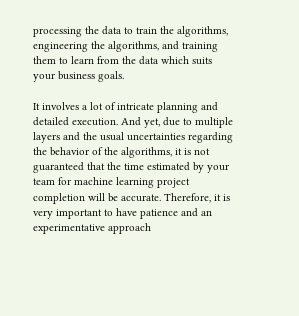processing the data to train the algorithms, engineering the algorithms, and training them to learn from the data which suits your business goals.

It involves a lot of intricate planning and detailed execution. And yet, due to multiple layers and the usual uncertainties regarding the behavior of the algorithms, it is not guaranteed that the time estimated by your team for machine learning project completion will be accurate. Therefore, it is very important to have patience and an experimentative approach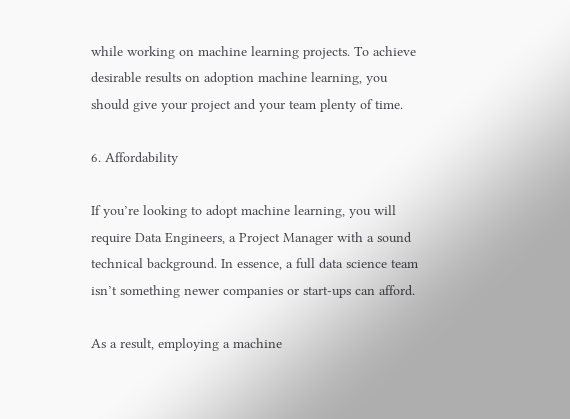while working on machine learning projects. To achieve desirable results on adoption machine learning, you should give your project and your team plenty of time.

6. Affordability

If you’re looking to adopt machine learning, you will require Data Engineers, a Project Manager with a sound technical background. In essence, a full data science team isn’t something newer companies or start-ups can afford.

As a result, employing a machine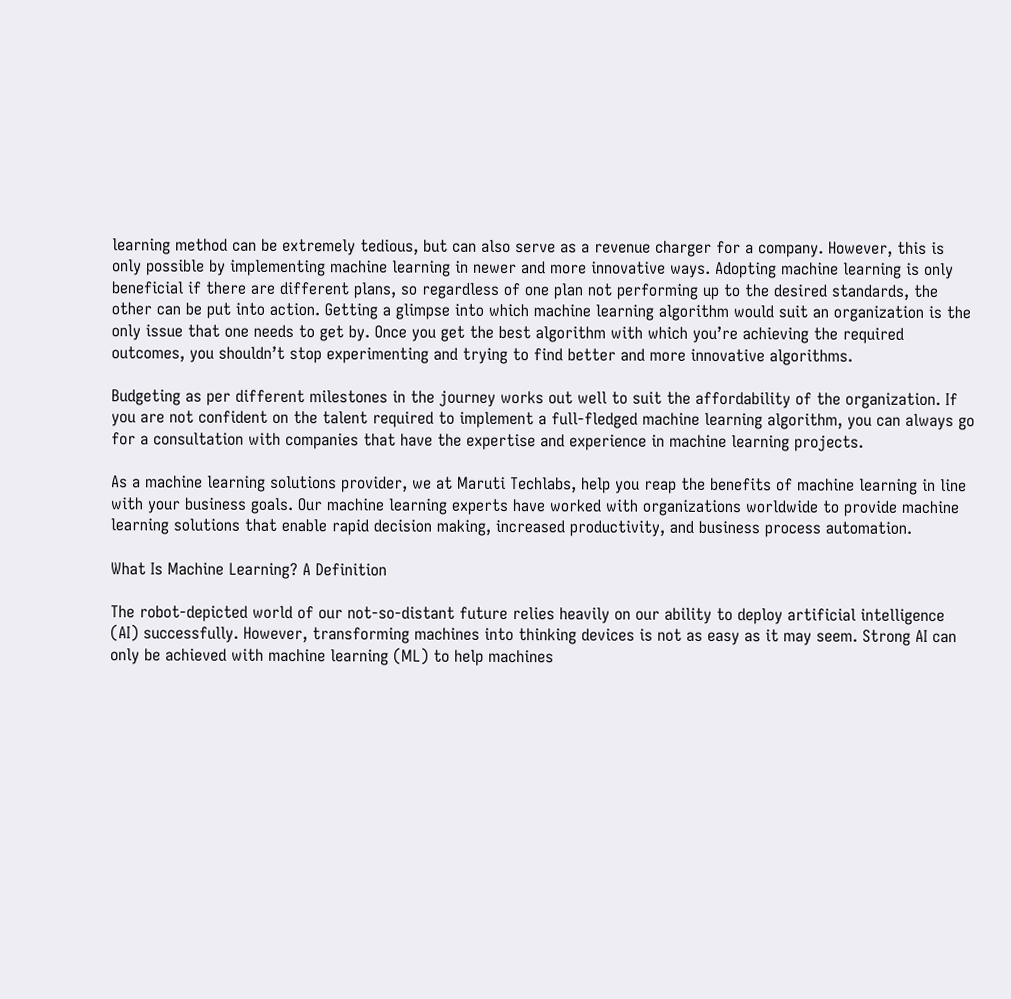learning method can be extremely tedious, but can also serve as a revenue charger for a company. However, this is only possible by implementing machine learning in newer and more innovative ways. Adopting machine learning is only beneficial if there are different plans, so regardless of one plan not performing up to the desired standards, the other can be put into action. Getting a glimpse into which machine learning algorithm would suit an organization is the only issue that one needs to get by. Once you get the best algorithm with which you’re achieving the required outcomes, you shouldn’t stop experimenting and trying to find better and more innovative algorithms.

Budgeting as per different milestones in the journey works out well to suit the affordability of the organization. If you are not confident on the talent required to implement a full-fledged machine learning algorithm, you can always go for a consultation with companies that have the expertise and experience in machine learning projects.

As a machine learning solutions provider, we at Maruti Techlabs, help you reap the benefits of machine learning in line with your business goals. Our machine learning experts have worked with organizations worldwide to provide machine learning solutions that enable rapid decision making, increased productivity, and business process automation.

What Is Machine Learning? A Definition

The robot-depicted world of our not-so-distant future relies heavily on our ability to deploy artificial intelligence (AI) successfully. However, transforming machines into thinking devices is not as easy as it may seem. Strong AI can only be achieved with machine learning (ML) to help machines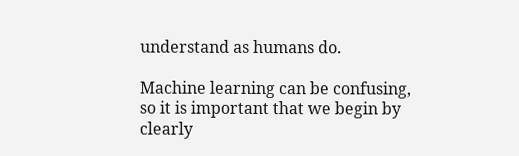understand as humans do.

Machine learning can be confusing, so it is important that we begin by clearly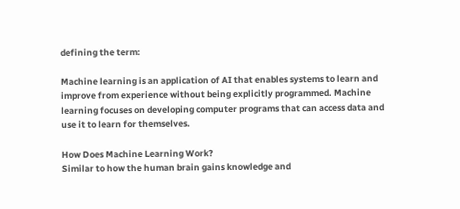defining the term:

Machine learning is an application of AI that enables systems to learn and improve from experience without being explicitly programmed. Machine learning focuses on developing computer programs that can access data and use it to learn for themselves.

How Does Machine Learning Work?
Similar to how the human brain gains knowledge and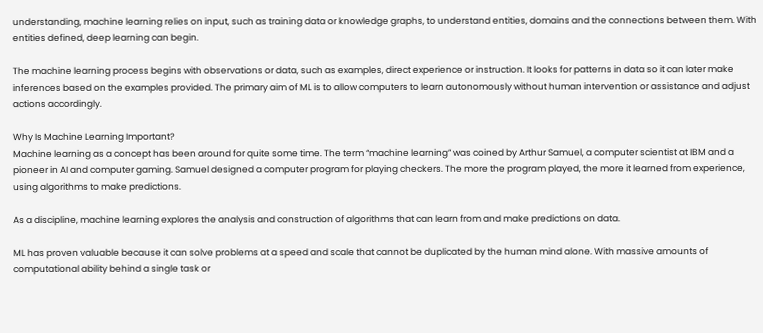understanding, machine learning relies on input, such as training data or knowledge graphs, to understand entities, domains and the connections between them. With entities defined, deep learning can begin.

The machine learning process begins with observations or data, such as examples, direct experience or instruction. It looks for patterns in data so it can later make inferences based on the examples provided. The primary aim of ML is to allow computers to learn autonomously without human intervention or assistance and adjust actions accordingly.

Why Is Machine Learning Important?
Machine learning as a concept has been around for quite some time. The term “machine learning” was coined by Arthur Samuel, a computer scientist at IBM and a pioneer in AI and computer gaming. Samuel designed a computer program for playing checkers. The more the program played, the more it learned from experience, using algorithms to make predictions.

As a discipline, machine learning explores the analysis and construction of algorithms that can learn from and make predictions on data.

ML has proven valuable because it can solve problems at a speed and scale that cannot be duplicated by the human mind alone. With massive amounts of computational ability behind a single task or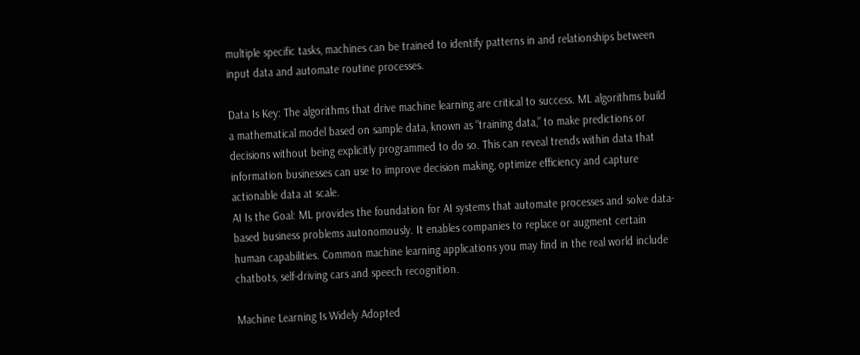multiple specific tasks, machines can be trained to identify patterns in and relationships between input data and automate routine processes.

Data Is Key: The algorithms that drive machine learning are critical to success. ML algorithms build a mathematical model based on sample data, known as “training data,” to make predictions or decisions without being explicitly programmed to do so. This can reveal trends within data that information businesses can use to improve decision making, optimize efficiency and capture actionable data at scale.
AI Is the Goal: ML provides the foundation for AI systems that automate processes and solve data-based business problems autonomously. It enables companies to replace or augment certain human capabilities. Common machine learning applications you may find in the real world include chatbots, self-driving cars and speech recognition.

Machine Learning Is Widely Adopted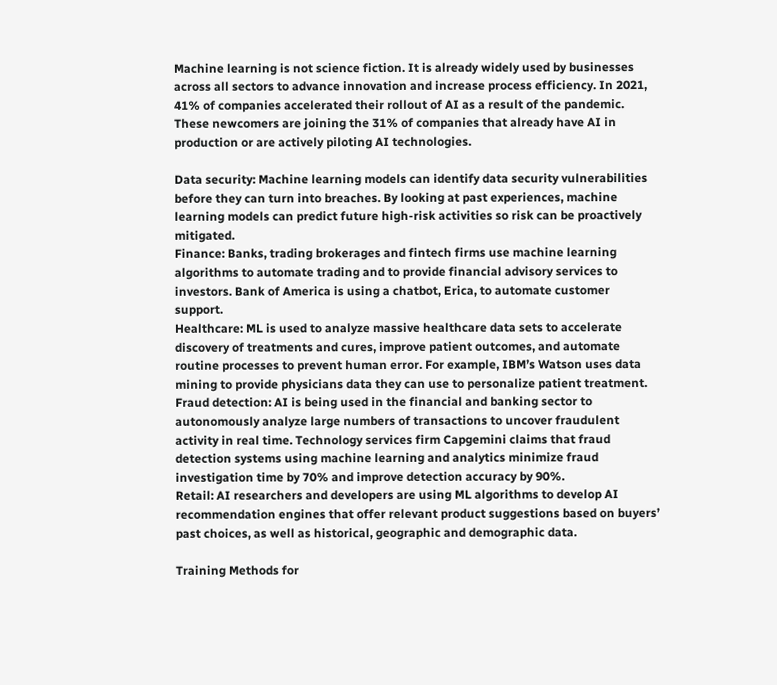Machine learning is not science fiction. It is already widely used by businesses across all sectors to advance innovation and increase process efficiency. In 2021, 41% of companies accelerated their rollout of AI as a result of the pandemic. These newcomers are joining the 31% of companies that already have AI in production or are actively piloting AI technologies.

Data security: Machine learning models can identify data security vulnerabilities before they can turn into breaches. By looking at past experiences, machine learning models can predict future high-risk activities so risk can be proactively mitigated.
Finance: Banks, trading brokerages and fintech firms use machine learning algorithms to automate trading and to provide financial advisory services to investors. Bank of America is using a chatbot, Erica, to automate customer support.
Healthcare: ML is used to analyze massive healthcare data sets to accelerate discovery of treatments and cures, improve patient outcomes, and automate routine processes to prevent human error. For example, IBM’s Watson uses data mining to provide physicians data they can use to personalize patient treatment.
Fraud detection: AI is being used in the financial and banking sector to autonomously analyze large numbers of transactions to uncover fraudulent activity in real time. Technology services firm Capgemini claims that fraud detection systems using machine learning and analytics minimize fraud investigation time by 70% and improve detection accuracy by 90%.
Retail: AI researchers and developers are using ML algorithms to develop AI recommendation engines that offer relevant product suggestions based on buyers’ past choices, as well as historical, geographic and demographic data.

Training Methods for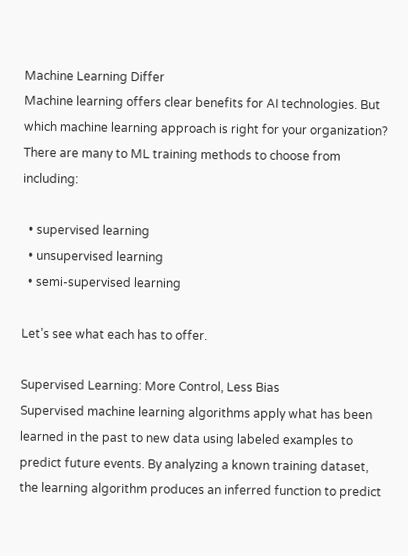Machine Learning Differ
Machine learning offers clear benefits for AI technologies. But which machine learning approach is right for your organization? There are many to ML training methods to choose from including:

  • supervised learning
  • unsupervised learning
  • semi-supervised learning

Let’s see what each has to offer.

Supervised Learning: More Control, Less Bias
Supervised machine learning algorithms apply what has been learned in the past to new data using labeled examples to predict future events. By analyzing a known training dataset, the learning algorithm produces an inferred function to predict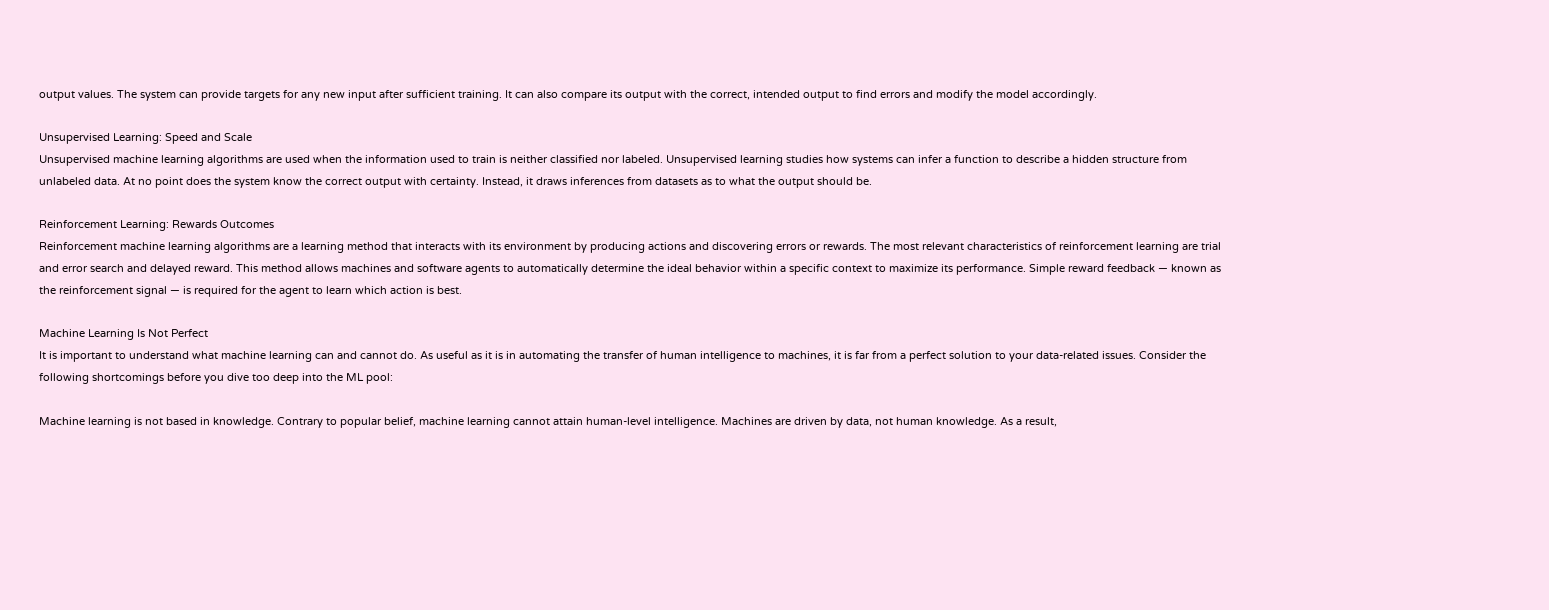output values. The system can provide targets for any new input after sufficient training. It can also compare its output with the correct, intended output to find errors and modify the model accordingly.

Unsupervised Learning: Speed and Scale
Unsupervised machine learning algorithms are used when the information used to train is neither classified nor labeled. Unsupervised learning studies how systems can infer a function to describe a hidden structure from unlabeled data. At no point does the system know the correct output with certainty. Instead, it draws inferences from datasets as to what the output should be.

Reinforcement Learning: Rewards Outcomes
Reinforcement machine learning algorithms are a learning method that interacts with its environment by producing actions and discovering errors or rewards. The most relevant characteristics of reinforcement learning are trial and error search and delayed reward. This method allows machines and software agents to automatically determine the ideal behavior within a specific context to maximize its performance. Simple reward feedback — known as the reinforcement signal — is required for the agent to learn which action is best.

Machine Learning Is Not Perfect
It is important to understand what machine learning can and cannot do. As useful as it is in automating the transfer of human intelligence to machines, it is far from a perfect solution to your data-related issues. Consider the following shortcomings before you dive too deep into the ML pool:

Machine learning is not based in knowledge. Contrary to popular belief, machine learning cannot attain human-level intelligence. Machines are driven by data, not human knowledge. As a result,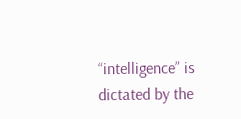“intelligence” is dictated by the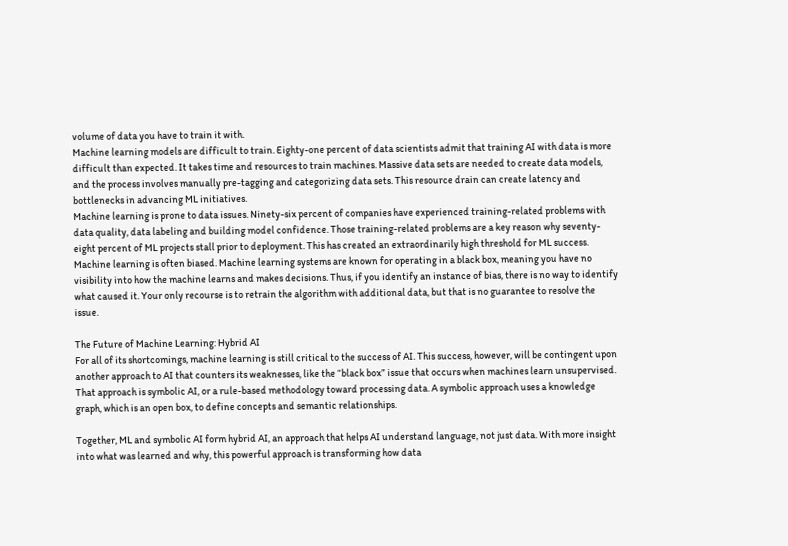volume of data you have to train it with.
Machine learning models are difficult to train. Eighty-one percent of data scientists admit that training AI with data is more difficult than expected. It takes time and resources to train machines. Massive data sets are needed to create data models, and the process involves manually pre-tagging and categorizing data sets. This resource drain can create latency and bottlenecks in advancing ML initiatives.
Machine learning is prone to data issues. Ninety-six percent of companies have experienced training-related problems with data quality, data labeling and building model confidence. Those training-related problems are a key reason why seventy-eight percent of ML projects stall prior to deployment. This has created an extraordinarily high threshold for ML success.
Machine learning is often biased. Machine learning systems are known for operating in a black box, meaning you have no visibility into how the machine learns and makes decisions. Thus, if you identify an instance of bias, there is no way to identify what caused it. Your only recourse is to retrain the algorithm with additional data, but that is no guarantee to resolve the issue.

The Future of Machine Learning: Hybrid AI
For all of its shortcomings, machine learning is still critical to the success of AI. This success, however, will be contingent upon another approach to AI that counters its weaknesses, like the “black box” issue that occurs when machines learn unsupervised. That approach is symbolic AI, or a rule-based methodology toward processing data. A symbolic approach uses a knowledge graph, which is an open box, to define concepts and semantic relationships.

Together, ML and symbolic AI form hybrid AI, an approach that helps AI understand language, not just data. With more insight into what was learned and why, this powerful approach is transforming how data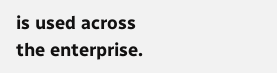is used across the enterprise.